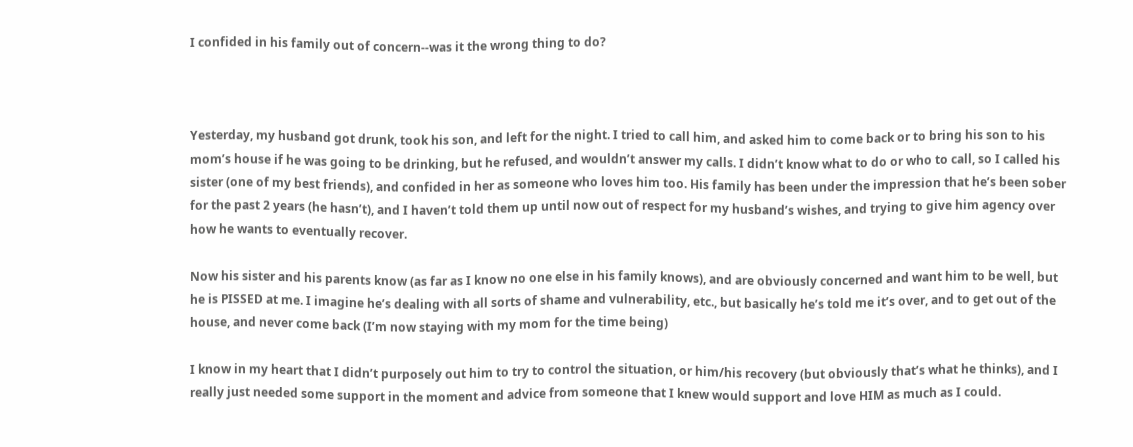I confided in his family out of concern--was it the wrong thing to do?



Yesterday, my husband got drunk, took his son, and left for the night. I tried to call him, and asked him to come back or to bring his son to his mom’s house if he was going to be drinking, but he refused, and wouldn’t answer my calls. I didn’t know what to do or who to call, so I called his sister (one of my best friends), and confided in her as someone who loves him too. His family has been under the impression that he’s been sober for the past 2 years (he hasn’t), and I haven’t told them up until now out of respect for my husband’s wishes, and trying to give him agency over how he wants to eventually recover.

Now his sister and his parents know (as far as I know no one else in his family knows), and are obviously concerned and want him to be well, but he is PISSED at me. I imagine he’s dealing with all sorts of shame and vulnerability, etc., but basically he’s told me it’s over, and to get out of the house, and never come back (I’m now staying with my mom for the time being)

I know in my heart that I didn’t purposely out him to try to control the situation, or him/his recovery (but obviously that’s what he thinks), and I really just needed some support in the moment and advice from someone that I knew would support and love HIM as much as I could.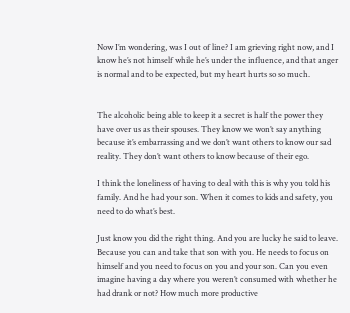Now I’m wondering, was I out of line? I am grieving right now, and I know he’s not himself while he’s under the influence, and that anger is normal and to be expected, but my heart hurts so so much.


The alcoholic being able to keep it a secret is half the power they have over us as their spouses. They know we won’t say anything because it’s embarrassing and we don’t want others to know our sad reality. They don’t want others to know because of their ego.

I think the loneliness of having to deal with this is why you told his family. And he had your son. When it comes to kids and safety, you need to do what’s best.

Just know you did the right thing. And you are lucky he said to leave. Because you can and take that son with you. He needs to focus on himself and you need to focus on you and your son. Can you even imagine having a day where you weren’t consumed with whether he had drank or not? How much more productive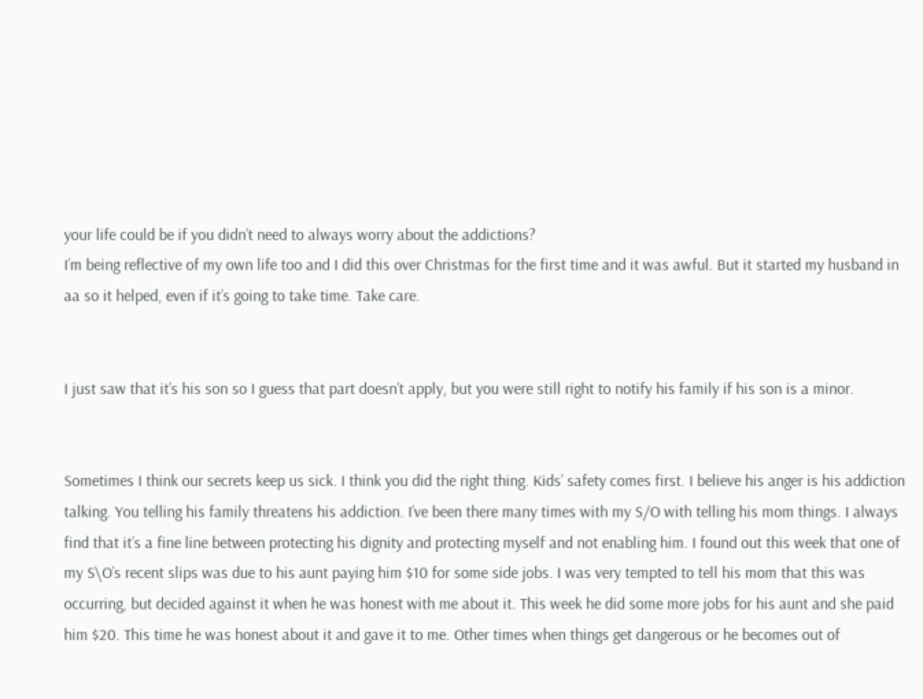your life could be if you didn’t need to always worry about the addictions?
I’m being reflective of my own life too and I did this over Christmas for the first time and it was awful. But it started my husband in aa so it helped, even if it’s going to take time. Take care.


I just saw that it’s his son so I guess that part doesn’t apply, but you were still right to notify his family if his son is a minor.


Sometimes I think our secrets keep us sick. I think you did the right thing. Kids’ safety comes first. I believe his anger is his addiction talking. You telling his family threatens his addiction. I’ve been there many times with my S/O with telling his mom things. I always find that it’s a fine line between protecting his dignity and protecting myself and not enabling him. I found out this week that one of my S\O’s recent slips was due to his aunt paying him $10 for some side jobs. I was very tempted to tell his mom that this was occurring, but decided against it when he was honest with me about it. This week he did some more jobs for his aunt and she paid him $20. This time he was honest about it and gave it to me. Other times when things get dangerous or he becomes out of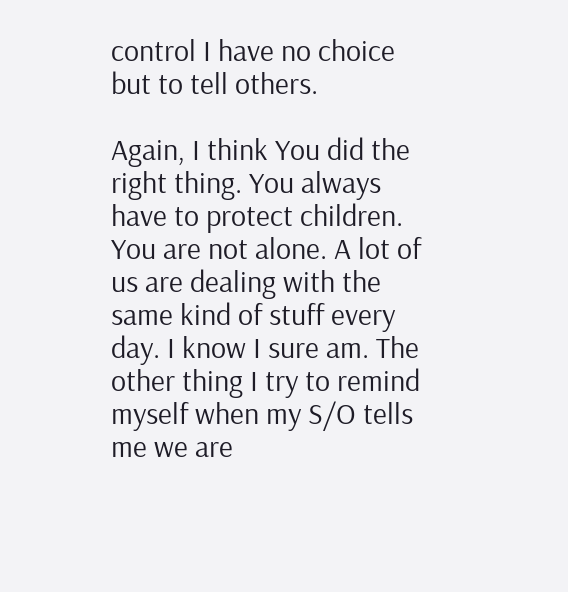control I have no choice but to tell others.

Again, I think You did the right thing. You always have to protect children. You are not alone. A lot of us are dealing with the same kind of stuff every day. I know I sure am. The other thing I try to remind myself when my S/O tells me we are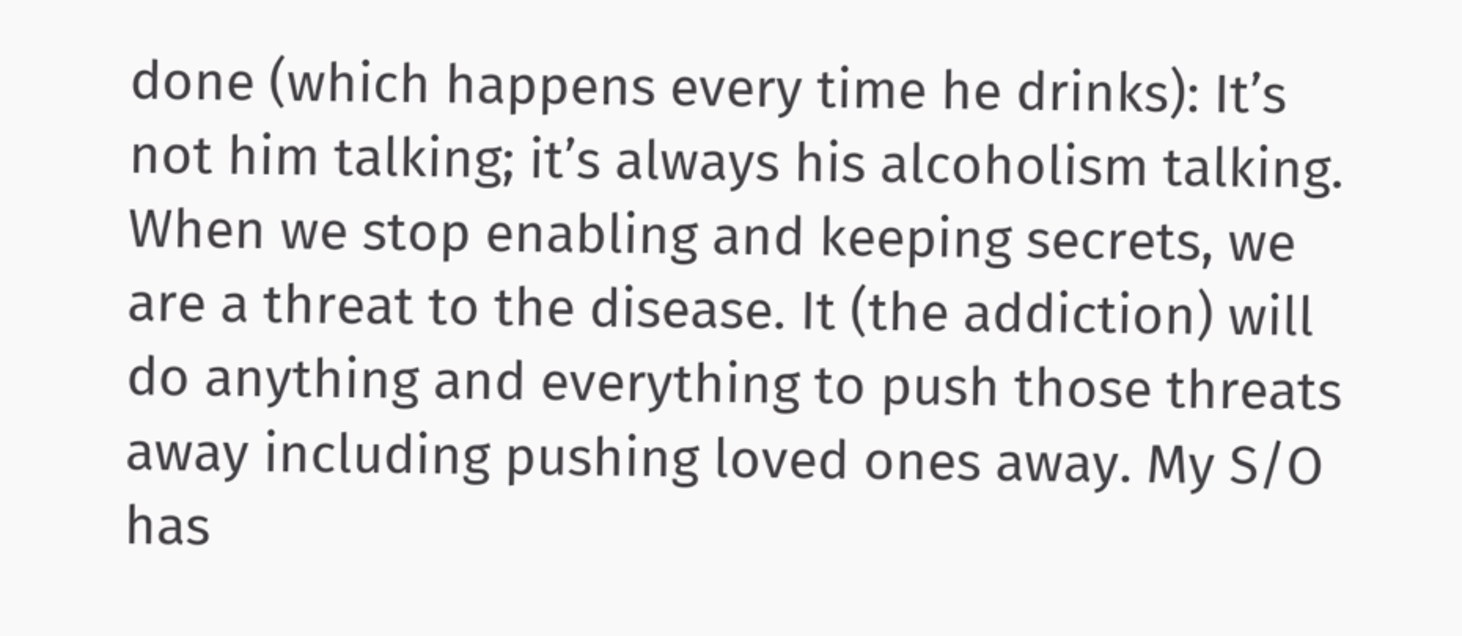done (which happens every time he drinks): It’s not him talking; it’s always his alcoholism talking. When we stop enabling and keeping secrets, we are a threat to the disease. It (the addiction) will do anything and everything to push those threats away including pushing loved ones away. My S/O has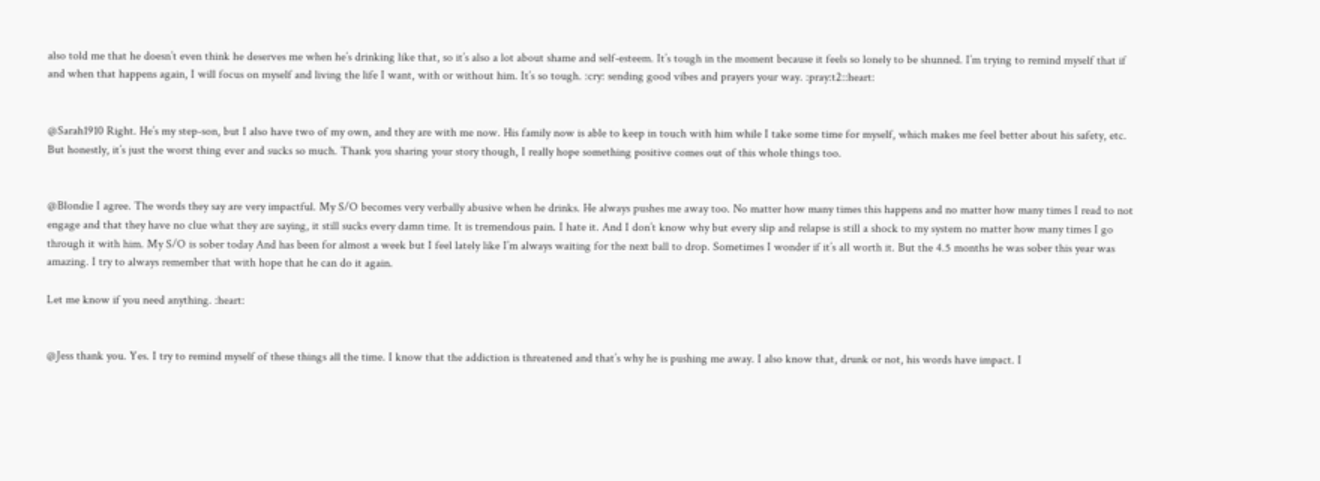also told me that he doesn’t even think he deserves me when he’s drinking like that, so it’s also a lot about shame and self-esteem. It’s tough in the moment because it feels so lonely to be shunned. I’m trying to remind myself that if and when that happens again, I will focus on myself and living the life I want, with or without him. It’s so tough. :cry: sending good vibes and prayers your way. :pray:t2::heart:


@Sarah1910 Right. He’s my step-son, but I also have two of my own, and they are with me now. His family now is able to keep in touch with him while I take some time for myself, which makes me feel better about his safety, etc. But honestly, it’s just the worst thing ever and sucks so much. Thank you sharing your story though, I really hope something positive comes out of this whole things too.


@Blondie I agree. The words they say are very impactful. My S/O becomes very verbally abusive when he drinks. He always pushes me away too. No matter how many times this happens and no matter how many times I read to not engage and that they have no clue what they are saying, it still sucks every damn time. It is tremendous pain. I hate it. And I don’t know why but every slip and relapse is still a shock to my system no matter how many times I go through it with him. My S/O is sober today And has been for almost a week but I feel lately like I’m always waiting for the next ball to drop. Sometimes I wonder if it’s all worth it. But the 4.5 months he was sober this year was amazing. I try to always remember that with hope that he can do it again.

Let me know if you need anything. :heart:


@Jess thank you. Yes. I try to remind myself of these things all the time. I know that the addiction is threatened and that’s why he is pushing me away. I also know that, drunk or not, his words have impact. I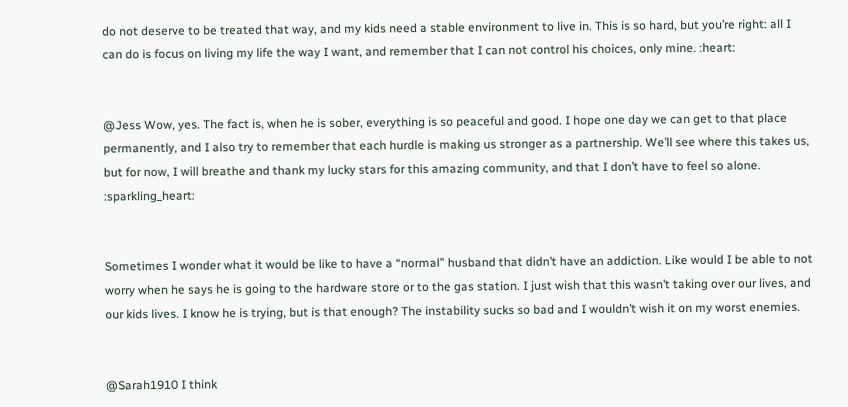do not deserve to be treated that way, and my kids need a stable environment to live in. This is so hard, but you’re right: all I can do is focus on living my life the way I want, and remember that I can not control his choices, only mine. :heart:


@Jess Wow, yes. The fact is, when he is sober, everything is so peaceful and good. I hope one day we can get to that place permanently, and I also try to remember that each hurdle is making us stronger as a partnership. We’ll see where this takes us, but for now, I will breathe and thank my lucky stars for this amazing community, and that I don’t have to feel so alone. :sparkling_heart:


Sometimes I wonder what it would be like to have a “normal” husband that didn’t have an addiction. Like would I be able to not worry when he says he is going to the hardware store or to the gas station. I just wish that this wasn’t taking over our lives, and our kids lives. I know he is trying, but is that enough? The instability sucks so bad and I wouldn’t wish it on my worst enemies.


@Sarah1910 I think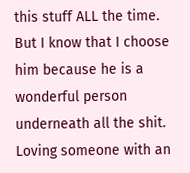this stuff ALL the time. But I know that I choose him because he is a wonderful person underneath all the shit. Loving someone with an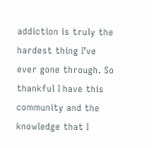addiction is truly the hardest thing I’ve ever gone through. So thankful I have this community and the knowledge that I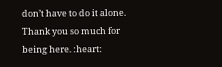don’t have to do it alone. Thank you so much for being here. :heart: